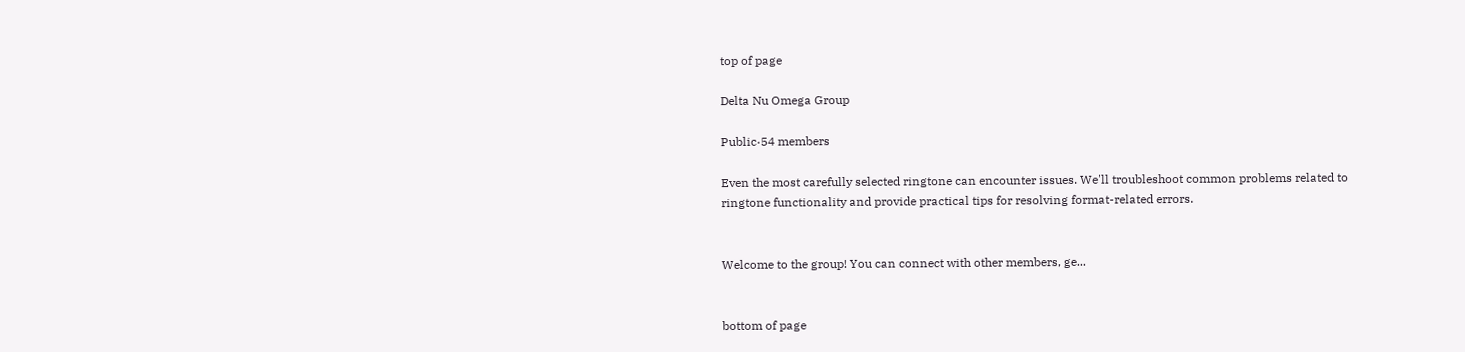top of page

Delta Nu Omega Group

Public·54 members

Even the most carefully selected ringtone can encounter issues. We'll troubleshoot common problems related to ringtone functionality and provide practical tips for resolving format-related errors.


Welcome to the group! You can connect with other members, ge...


bottom of page